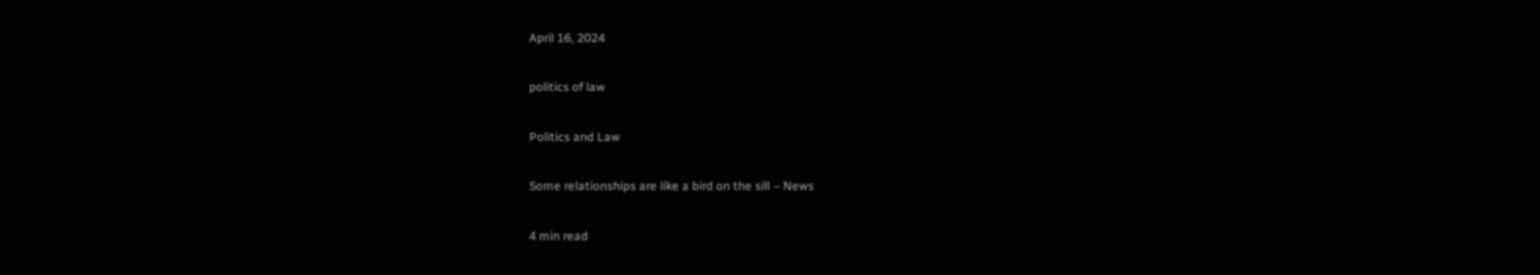April 16, 2024

politics of law

Politics and Law

Some relationships are like a bird on the sill – News

4 min read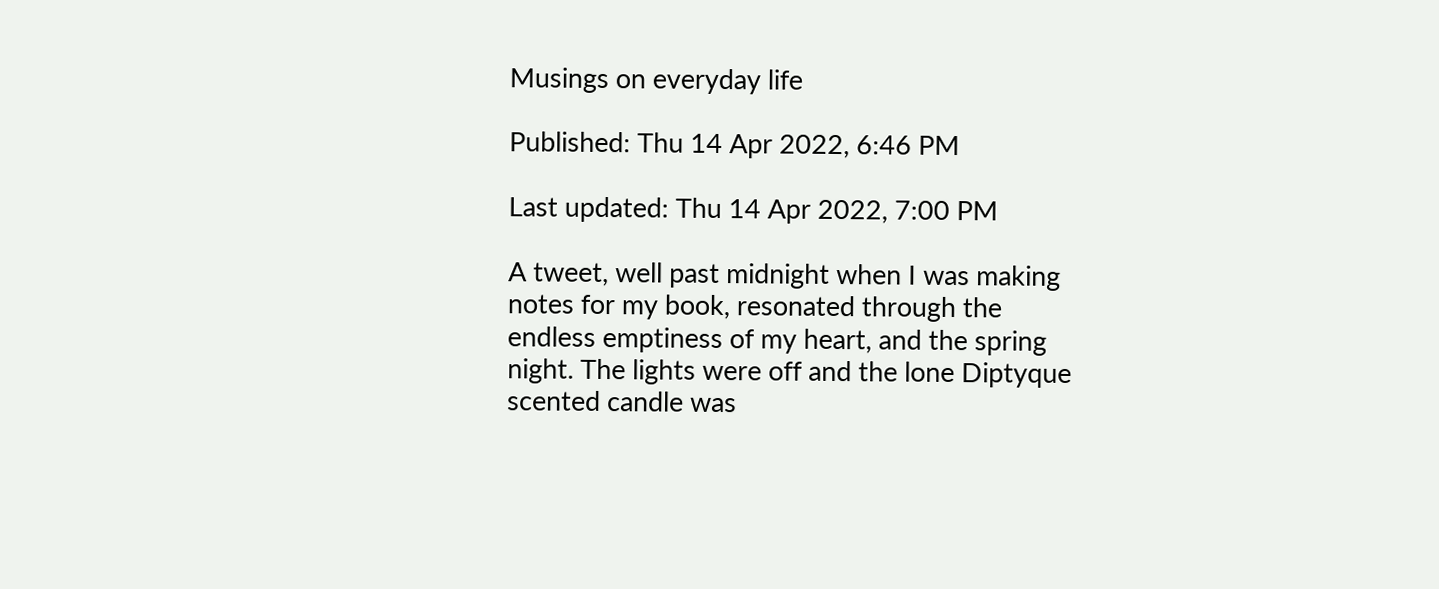Musings on everyday life

Published: Thu 14 Apr 2022, 6:46 PM

Last updated: Thu 14 Apr 2022, 7:00 PM

A tweet, well past midnight when I was making notes for my book, resonated through the endless emptiness of my heart, and the spring night. The lights were off and the lone Diptyque scented candle was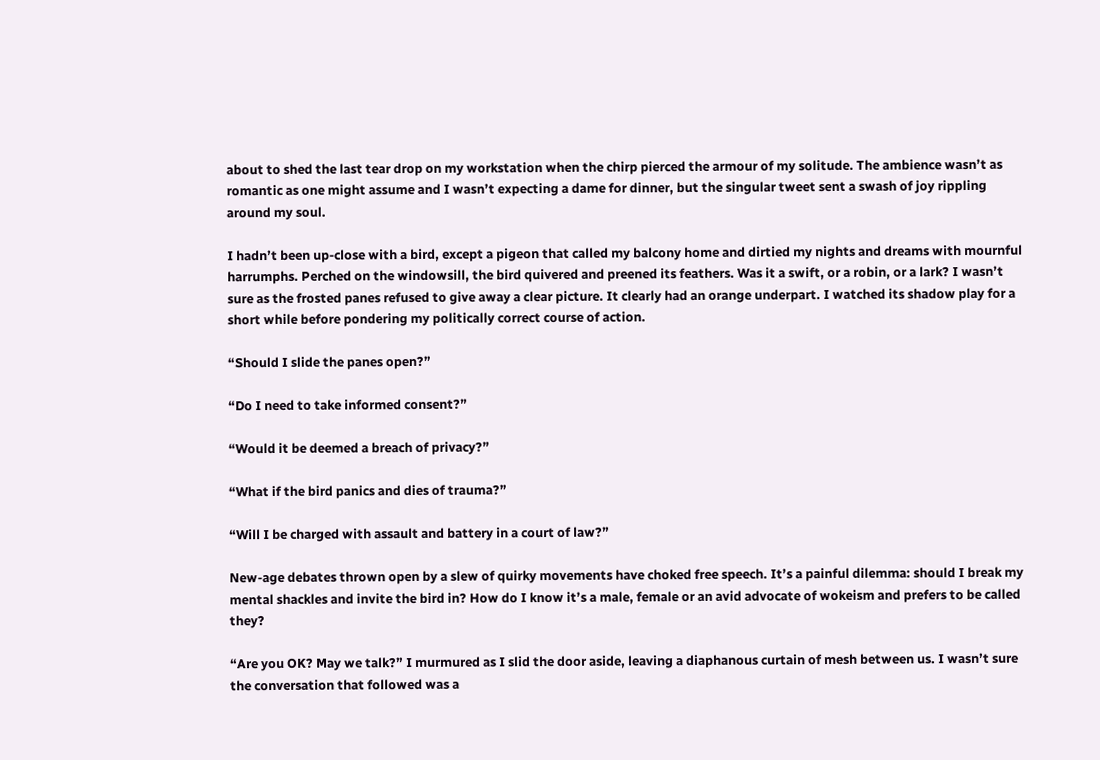about to shed the last tear drop on my workstation when the chirp pierced the armour of my solitude. The ambience wasn’t as romantic as one might assume and I wasn’t expecting a dame for dinner, but the singular tweet sent a swash of joy rippling around my soul.

I hadn’t been up-close with a bird, except a pigeon that called my balcony home and dirtied my nights and dreams with mournful harrumphs. Perched on the windowsill, the bird quivered and preened its feathers. Was it a swift, or a robin, or a lark? I wasn’t sure as the frosted panes refused to give away a clear picture. It clearly had an orange underpart. I watched its shadow play for a short while before pondering my politically correct course of action.

“Should I slide the panes open?”

“Do I need to take informed consent?”

“Would it be deemed a breach of privacy?”

“What if the bird panics and dies of trauma?”

“Will I be charged with assault and battery in a court of law?”

New-age debates thrown open by a slew of quirky movements have choked free speech. It’s a painful dilemma: should I break my mental shackles and invite the bird in? How do I know it’s a male, female or an avid advocate of wokeism and prefers to be called they?

“Are you OK? May we talk?” I murmured as I slid the door aside, leaving a diaphanous curtain of mesh between us. I wasn’t sure the conversation that followed was a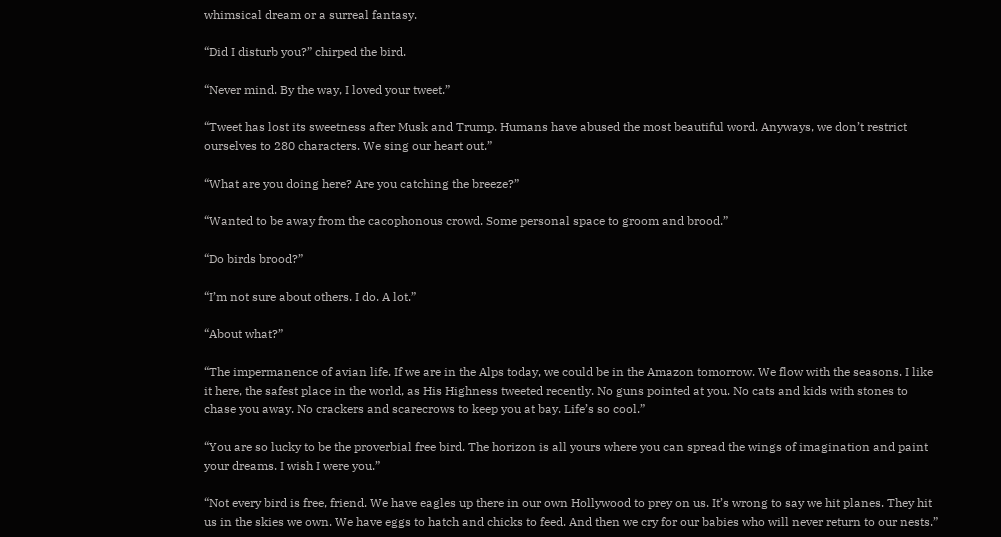whimsical dream or a surreal fantasy.

“Did I disturb you?” chirped the bird.

“Never mind. By the way, I loved your tweet.”

“Tweet has lost its sweetness after Musk and Trump. Humans have abused the most beautiful word. Anyways, we don’t restrict ourselves to 280 characters. We sing our heart out.”

“What are you doing here? Are you catching the breeze?”

“Wanted to be away from the cacophonous crowd. Some personal space to groom and brood.”

“Do birds brood?”

“I’m not sure about others. I do. A lot.”

“About what?”

“The impermanence of avian life. If we are in the Alps today, we could be in the Amazon tomorrow. We flow with the seasons. I like it here, the safest place in the world, as His Highness tweeted recently. No guns pointed at you. No cats and kids with stones to chase you away. No crackers and scarecrows to keep you at bay. Life’s so cool.”

“You are so lucky to be the proverbial free bird. The horizon is all yours where you can spread the wings of imagination and paint your dreams. I wish I were you.”

“Not every bird is free, friend. We have eagles up there in our own Hollywood to prey on us. It’s wrong to say we hit planes. They hit us in the skies we own. We have eggs to hatch and chicks to feed. And then we cry for our babies who will never return to our nests.”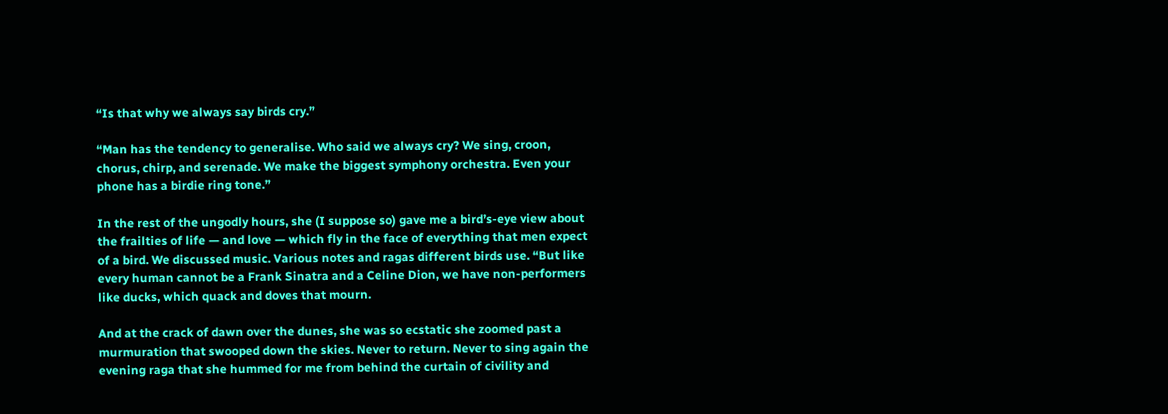“Is that why we always say birds cry.”

“Man has the tendency to generalise. Who said we always cry? We sing, croon, chorus, chirp, and serenade. We make the biggest symphony orchestra. Even your phone has a birdie ring tone.”

In the rest of the ungodly hours, she (I suppose so) gave me a bird’s-eye view about the frailties of life — and love — which fly in the face of everything that men expect of a bird. We discussed music. Various notes and ragas different birds use. “But like every human cannot be a Frank Sinatra and a Celine Dion, we have non-performers like ducks, which quack and doves that mourn.

And at the crack of dawn over the dunes, she was so ecstatic she zoomed past a murmuration that swooped down the skies. Never to return. Never to sing again the evening raga that she hummed for me from behind the curtain of civility and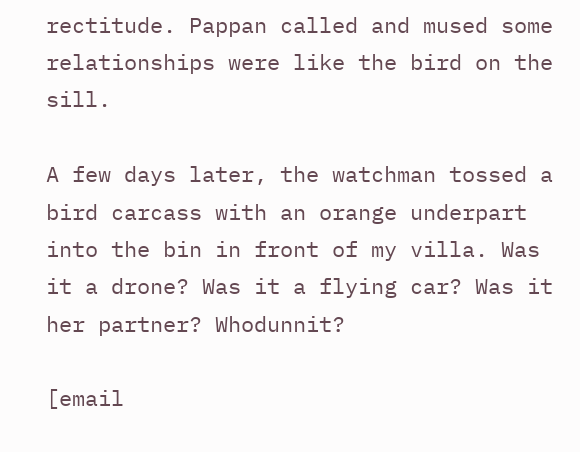rectitude. Pappan called and mused some relationships were like the bird on the sill.

A few days later, the watchman tossed a bird carcass with an orange underpart into the bin in front of my villa. Was it a drone? Was it a flying car? Was it her partner? Whodunnit?

[email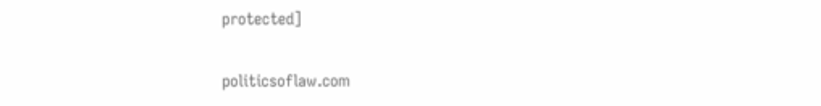protected]

politicsoflaw.com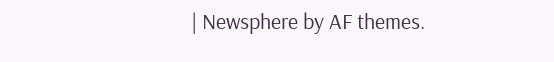| Newsphere by AF themes.